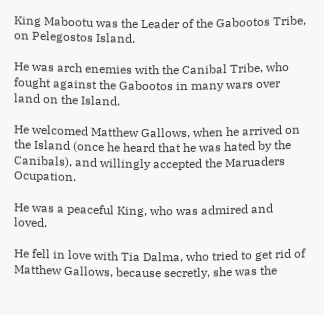King Mabootu was the Leader of the Gabootos Tribe, on Pelegostos Island.

He was arch enemies with the Canibal Tribe, who fought against the Gabootos in many wars over land on the Island.

He welcomed Matthew Gallows, when he arrived on the Island (once he heard that he was hated by the Canibals), and willingly accepted the Maruaders Ocupation.

He was a peaceful King, who was admired and loved.

He fell in love with Tia Dalma, who tried to get rid of Matthew Gallows, because secretly, she was the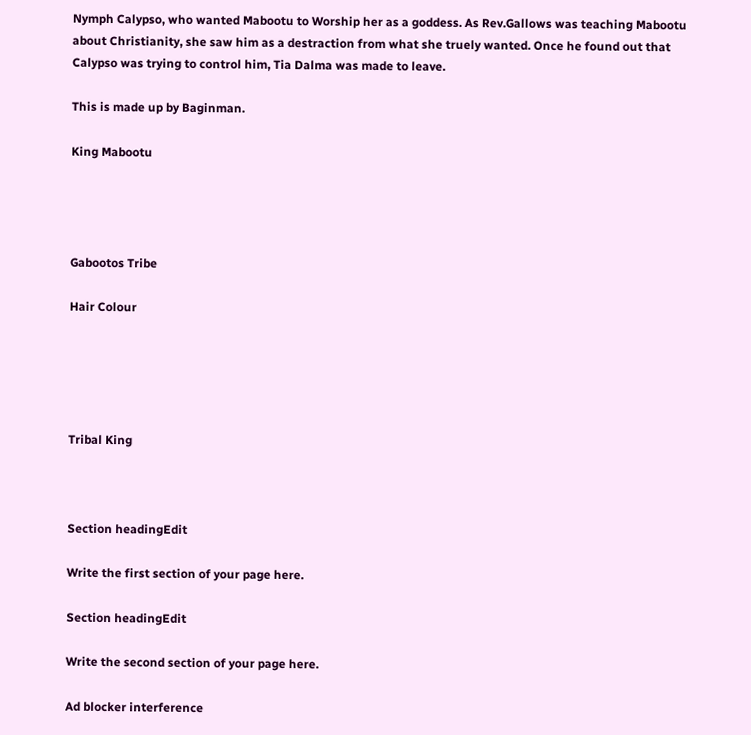Nymph Calypso, who wanted Mabootu to Worship her as a goddess. As Rev.Gallows was teaching Mabootu about Christianity, she saw him as a destraction from what she truely wanted. Once he found out that Calypso was trying to control him, Tia Dalma was made to leave.

This is made up by Baginman.

King Mabootu




Gabootos Tribe

Hair Colour





Tribal King



Section headingEdit

Write the first section of your page here.

Section headingEdit

Write the second section of your page here.

Ad blocker interference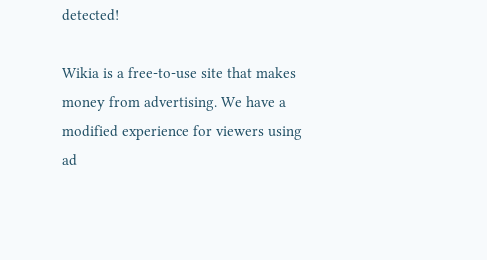detected!

Wikia is a free-to-use site that makes money from advertising. We have a modified experience for viewers using ad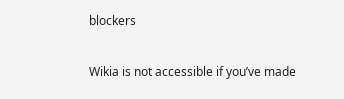blockers

Wikia is not accessible if you’ve made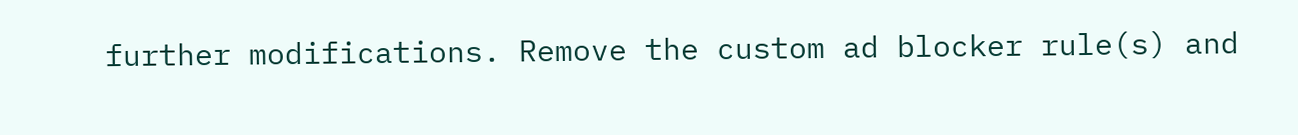further modifications. Remove the custom ad blocker rule(s) and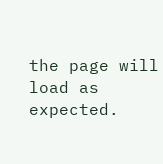the page will load as expected.